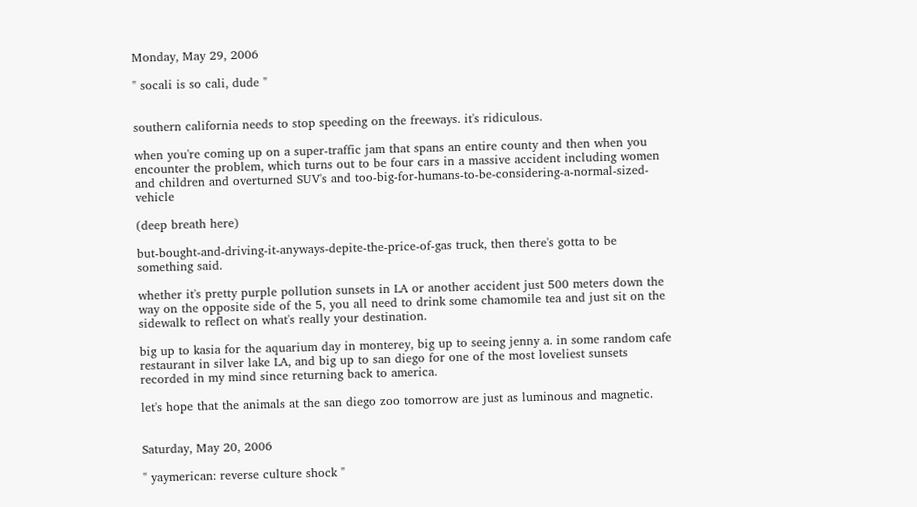Monday, May 29, 2006

" socali is so cali, dude "


southern california needs to stop speeding on the freeways. it's ridiculous.

when you're coming up on a super-traffic jam that spans an entire county and then when you encounter the problem, which turns out to be four cars in a massive accident including women and children and overturned SUV's and too-big-for-humans-to-be-considering-a-normal-sized-vehicle

(deep breath here)

but-bought-and-driving-it-anyways-depite-the-price-of-gas truck, then there's gotta to be something said.

whether it's pretty purple pollution sunsets in LA or another accident just 500 meters down the way on the opposite side of the 5, you all need to drink some chamomile tea and just sit on the sidewalk to reflect on what's really your destination.

big up to kasia for the aquarium day in monterey, big up to seeing jenny a. in some random cafe restaurant in silver lake LA, and big up to san diego for one of the most loveliest sunsets recorded in my mind since returning back to america.

let's hope that the animals at the san diego zoo tomorrow are just as luminous and magnetic.


Saturday, May 20, 2006

" yaymerican: reverse culture shock "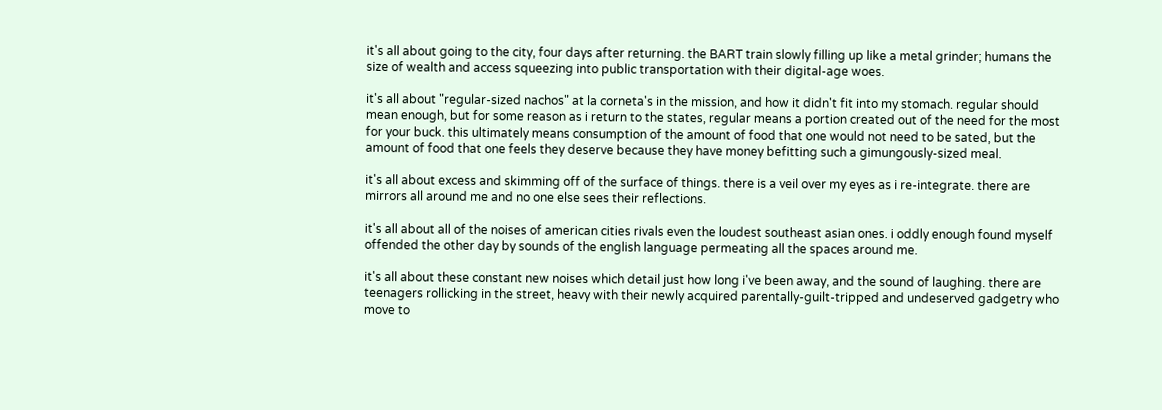it's all about going to the city, four days after returning. the BART train slowly filling up like a metal grinder; humans the size of wealth and access squeezing into public transportation with their digital-age woes.

it's all about "regular-sized nachos" at la corneta's in the mission, and how it didn't fit into my stomach. regular should mean enough, but for some reason as i return to the states, regular means a portion created out of the need for the most for your buck. this ultimately means consumption of the amount of food that one would not need to be sated, but the amount of food that one feels they deserve because they have money befitting such a gimungously-sized meal.

it's all about excess and skimming off of the surface of things. there is a veil over my eyes as i re-integrate. there are mirrors all around me and no one else sees their reflections.

it's all about all of the noises of american cities rivals even the loudest southeast asian ones. i oddly enough found myself offended the other day by sounds of the english language permeating all the spaces around me.

it's all about these constant new noises which detail just how long i've been away, and the sound of laughing. there are teenagers rollicking in the street, heavy with their newly acquired parentally-guilt-tripped and undeserved gadgetry who move to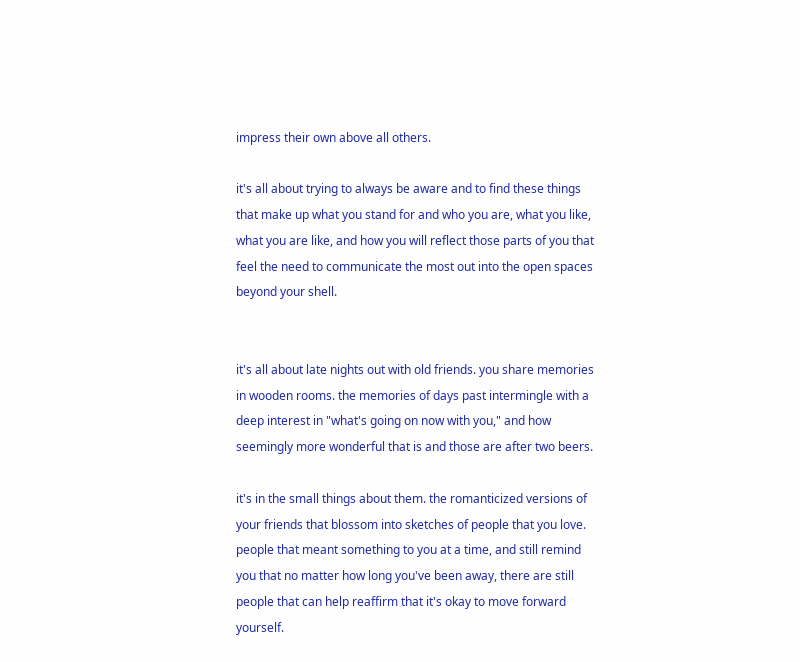impress their own above all others.

it's all about trying to always be aware and to find these things that make up what you stand for and who you are, what you like, what you are like, and how you will reflect those parts of you that feel the need to communicate the most out into the open spaces beyond your shell.


it's all about late nights out with old friends. you share memories in wooden rooms. the memories of days past intermingle with a deep interest in "what's going on now with you," and how seemingly more wonderful that is and those are after two beers.

it's in the small things about them. the romanticized versions of your friends that blossom into sketches of people that you love. people that meant something to you at a time, and still remind you that no matter how long you've been away, there are still people that can help reaffirm that it's okay to move forward yourself.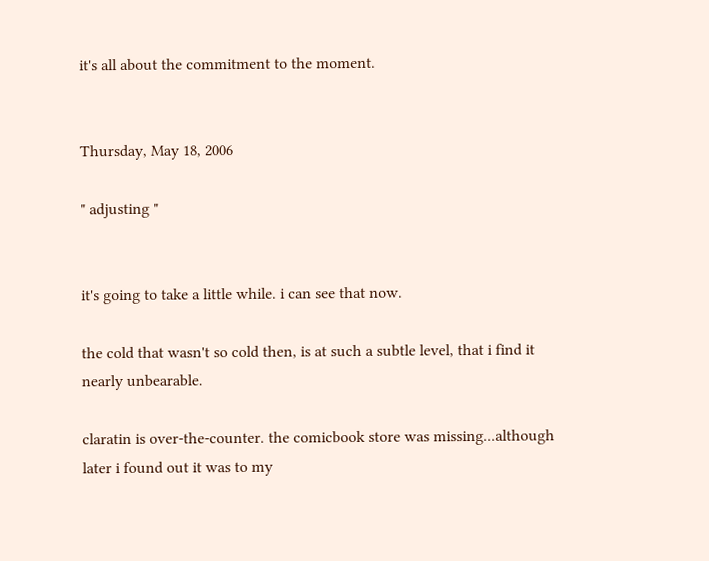it's all about the commitment to the moment.


Thursday, May 18, 2006

" adjusting "


it's going to take a little while. i can see that now.

the cold that wasn't so cold then, is at such a subtle level, that i find it nearly unbearable.

claratin is over-the-counter. the comicbook store was missing...although later i found out it was to my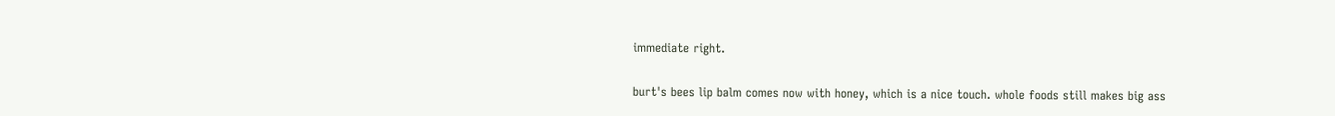immediate right.

burt's bees lip balm comes now with honey, which is a nice touch. whole foods still makes big ass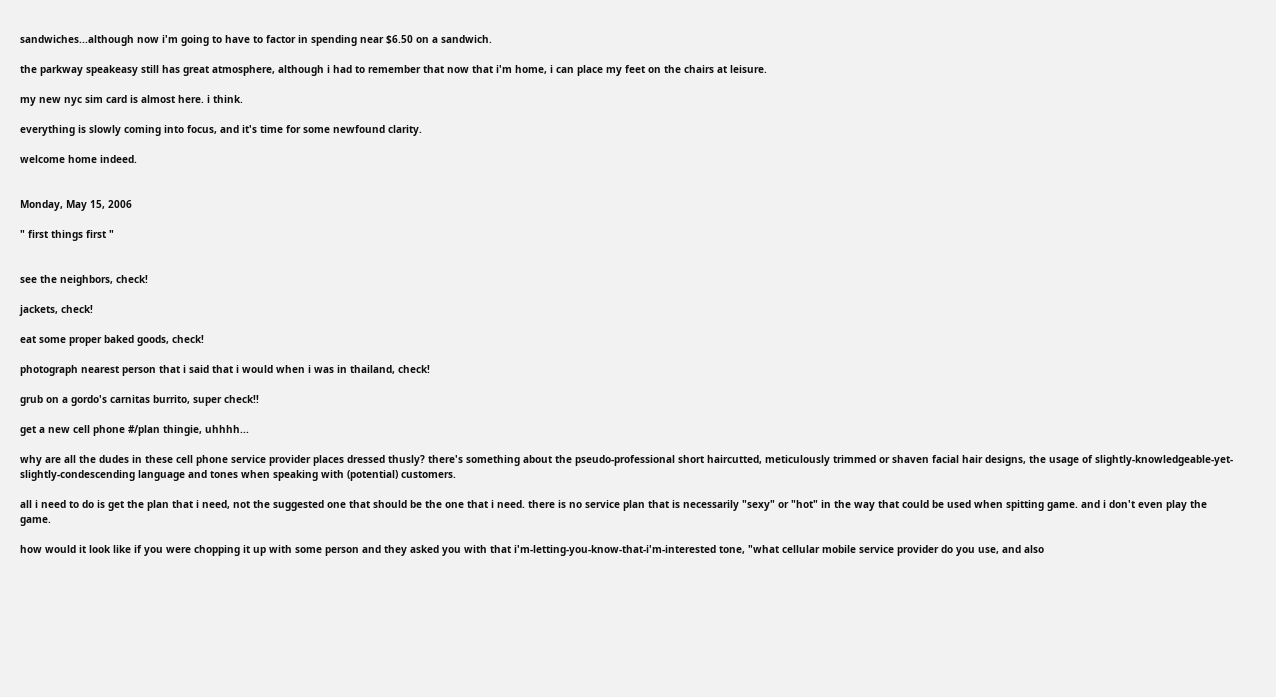sandwiches...although now i'm going to have to factor in spending near $6.50 on a sandwich.

the parkway speakeasy still has great atmosphere, although i had to remember that now that i'm home, i can place my feet on the chairs at leisure.

my new nyc sim card is almost here. i think.

everything is slowly coming into focus, and it's time for some newfound clarity.

welcome home indeed.


Monday, May 15, 2006

" first things first "


see the neighbors, check!

jackets, check!

eat some proper baked goods, check!

photograph nearest person that i said that i would when i was in thailand, check!

grub on a gordo's carnitas burrito, super check!!

get a new cell phone #/plan thingie, uhhhh...

why are all the dudes in these cell phone service provider places dressed thusly? there's something about the pseudo-professional short haircutted, meticulously trimmed or shaven facial hair designs, the usage of slightly-knowledgeable-yet-slightly-condescending language and tones when speaking with (potential) customers.

all i need to do is get the plan that i need, not the suggested one that should be the one that i need. there is no service plan that is necessarily "sexy" or "hot" in the way that could be used when spitting game. and i don't even play the game.

how would it look like if you were chopping it up with some person and they asked you with that i'm-letting-you-know-that-i'm-interested tone, "what cellular mobile service provider do you use, and also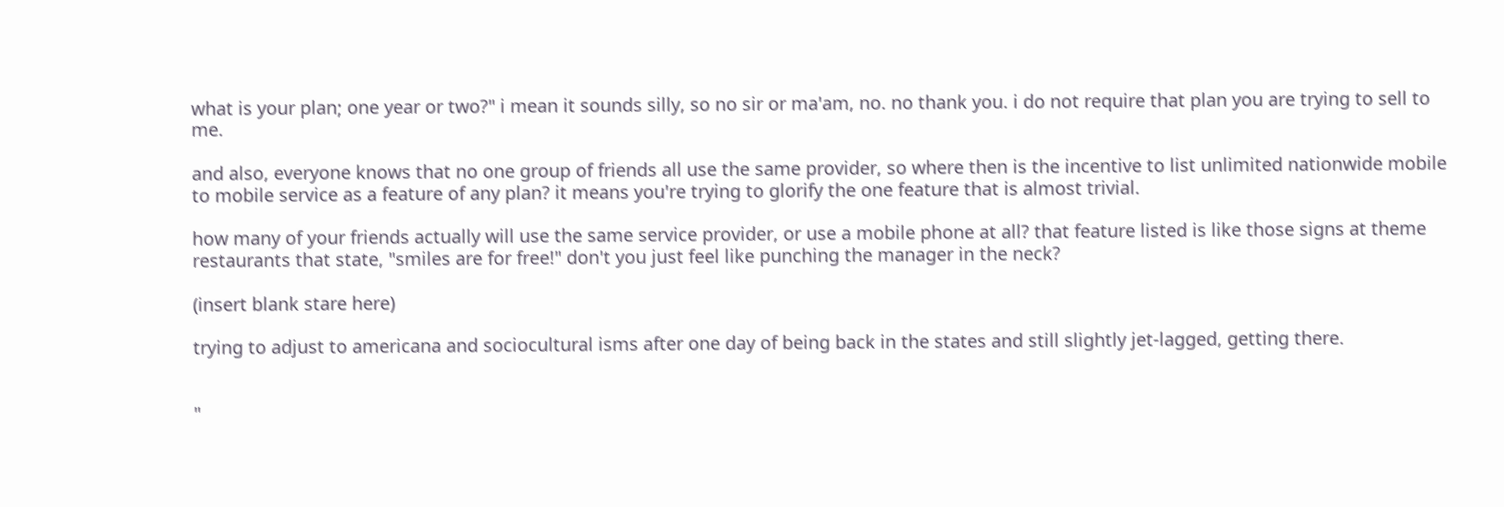what is your plan; one year or two?" i mean it sounds silly, so no sir or ma'am, no. no thank you. i do not require that plan you are trying to sell to me.

and also, everyone knows that no one group of friends all use the same provider, so where then is the incentive to list unlimited nationwide mobile to mobile service as a feature of any plan? it means you're trying to glorify the one feature that is almost trivial.

how many of your friends actually will use the same service provider, or use a mobile phone at all? that feature listed is like those signs at theme restaurants that state, "smiles are for free!" don't you just feel like punching the manager in the neck?

(insert blank stare here)

trying to adjust to americana and sociocultural isms after one day of being back in the states and still slightly jet-lagged, getting there.


"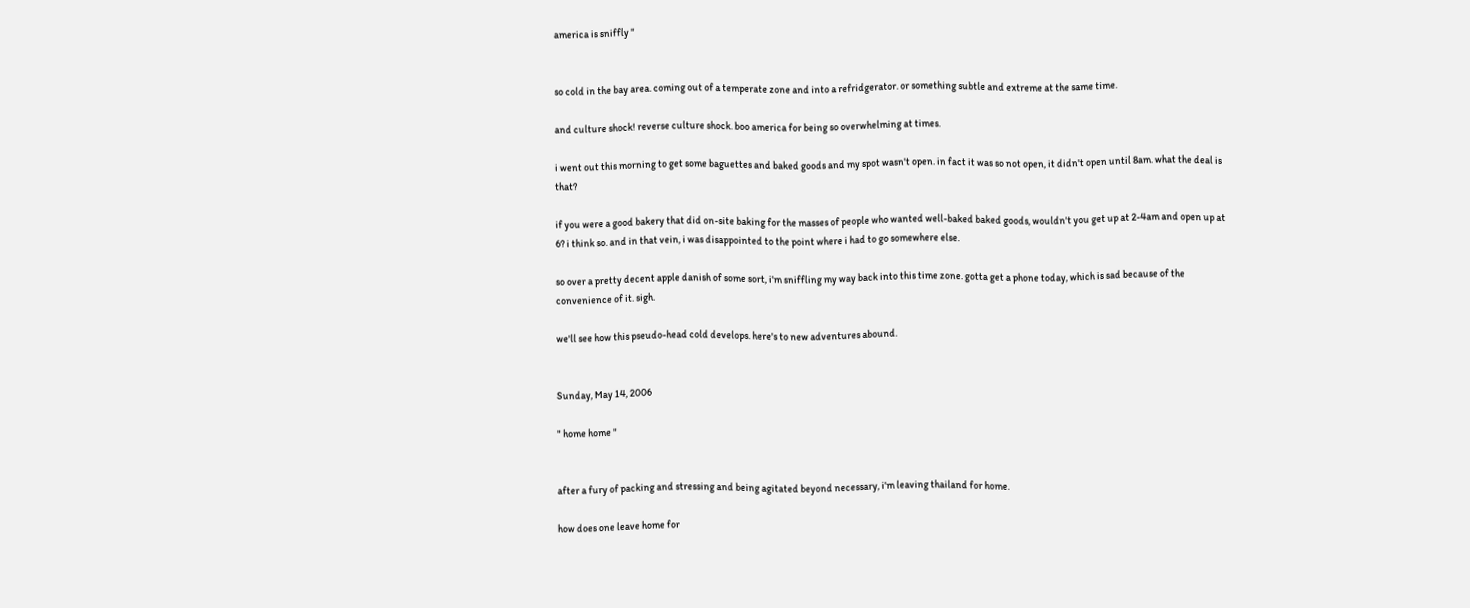america is sniffly "


so cold in the bay area. coming out of a temperate zone and into a refridgerator. or something subtle and extreme at the same time.

and culture shock! reverse culture shock. boo america for being so overwhelming at times.

i went out this morning to get some baguettes and baked goods and my spot wasn't open. in fact it was so not open, it didn't open until 8am. what the deal is that?

if you were a good bakery that did on-site baking for the masses of people who wanted well-baked baked goods, wouldn't you get up at 2-4am and open up at 6? i think so. and in that vein, i was disappointed to the point where i had to go somewhere else.

so over a pretty decent apple danish of some sort, i'm sniffling my way back into this time zone. gotta get a phone today, which is sad because of the convenience of it. sigh.

we'll see how this pseudo-head cold develops. here's to new adventures abound.


Sunday, May 14, 2006

" home home "


after a fury of packing and stressing and being agitated beyond necessary, i'm leaving thailand for home.

how does one leave home for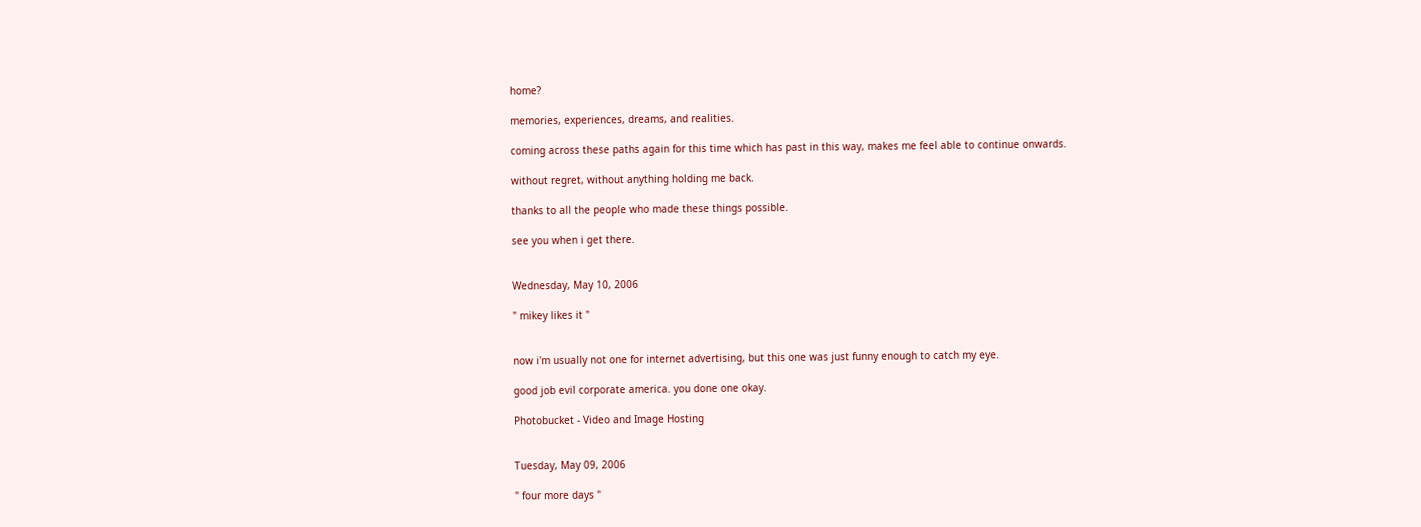home?

memories, experiences, dreams, and realities.

coming across these paths again for this time which has past in this way, makes me feel able to continue onwards.

without regret, without anything holding me back.

thanks to all the people who made these things possible.

see you when i get there.


Wednesday, May 10, 2006

" mikey likes it "


now i'm usually not one for internet advertising, but this one was just funny enough to catch my eye.

good job evil corporate america. you done one okay.

Photobucket - Video and Image Hosting


Tuesday, May 09, 2006

" four more days "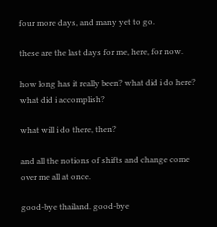four more days, and many yet to go.

these are the last days for me, here, for now.

how long has it really been? what did i do here? what did i accomplish?

what will i do there, then?

and all the notions of shifts and change come over me all at once.

good-bye thailand. good-bye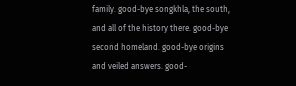family. good-bye songkhla, the south, and all of the history there. good-bye second homeland. good-bye origins and veiled answers. good-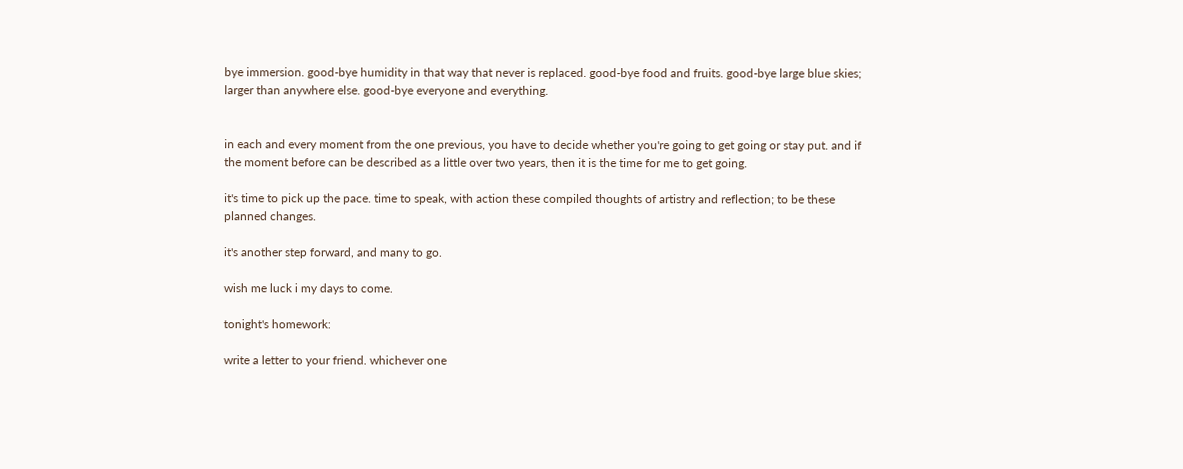bye immersion. good-bye humidity in that way that never is replaced. good-bye food and fruits. good-bye large blue skies; larger than anywhere else. good-bye everyone and everything.


in each and every moment from the one previous, you have to decide whether you're going to get going or stay put. and if the moment before can be described as a little over two years, then it is the time for me to get going.

it's time to pick up the pace. time to speak, with action these compiled thoughts of artistry and reflection; to be these planned changes.

it's another step forward, and many to go.

wish me luck i my days to come.

tonight's homework:

write a letter to your friend. whichever one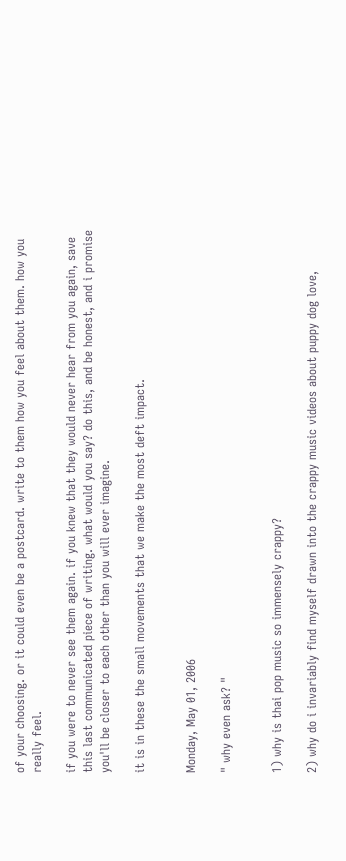of your choosing. or it could even be a postcard. write to them how you feel about them. how you really feel.

if you were to never see them again. if you knew that they would never hear from you again, save this last communicated piece of writing. what would you say? do this, and be honest, and i promise you'll be closer to each other than you will ever imagine.

it is in these the small movements that we make the most deft impact.


Monday, May 01, 2006

" why even ask? "


1) why is thai pop music so immensely crappy?

2) why do i invariably find myself drawn into the crappy music videos about puppy dog love,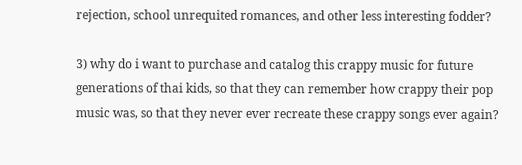rejection, school unrequited romances, and other less interesting fodder?

3) why do i want to purchase and catalog this crappy music for future generations of thai kids, so that they can remember how crappy their pop music was, so that they never ever recreate these crappy songs ever again?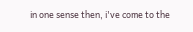in one sense then, i've come to the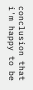conclusion that i'm happy to be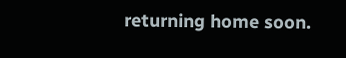returning home soon.